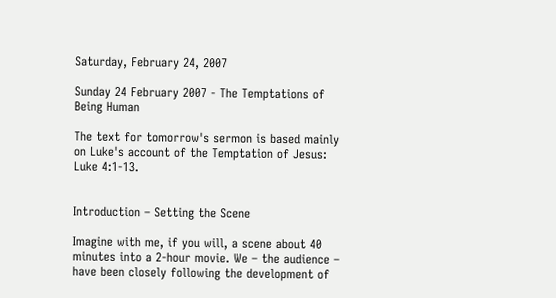Saturday, February 24, 2007

Sunday 24 February 2007 - The Temptations of Being Human

The text for tomorrow's sermon is based mainly on Luke's account of the Temptation of Jesus: Luke 4:1-13.


Introduction – Setting the Scene

Imagine with me, if you will, a scene about 40 minutes into a 2-hour movie. We – the audience – have been closely following the development of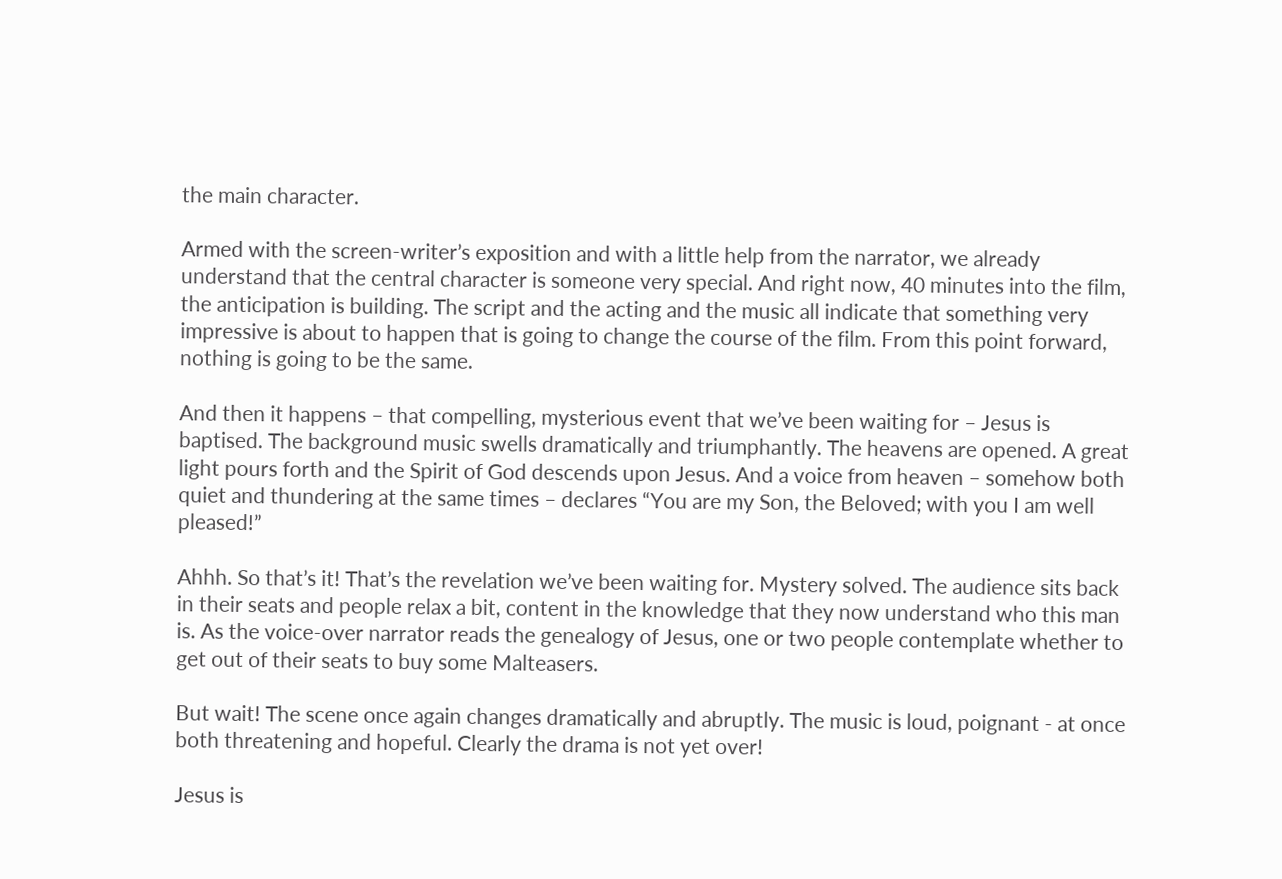the main character.

Armed with the screen-writer’s exposition and with a little help from the narrator, we already understand that the central character is someone very special. And right now, 40 minutes into the film, the anticipation is building. The script and the acting and the music all indicate that something very impressive is about to happen that is going to change the course of the film. From this point forward, nothing is going to be the same.

And then it happens – that compelling, mysterious event that we’ve been waiting for – Jesus is baptised. The background music swells dramatically and triumphantly. The heavens are opened. A great light pours forth and the Spirit of God descends upon Jesus. And a voice from heaven – somehow both quiet and thundering at the same times – declares “You are my Son, the Beloved; with you I am well pleased!”

Ahhh. So that’s it! That’s the revelation we’ve been waiting for. Mystery solved. The audience sits back in their seats and people relax a bit, content in the knowledge that they now understand who this man is. As the voice-over narrator reads the genealogy of Jesus, one or two people contemplate whether to get out of their seats to buy some Malteasers.

But wait! The scene once again changes dramatically and abruptly. The music is loud, poignant - at once both threatening and hopeful. Clearly the drama is not yet over!

Jesus is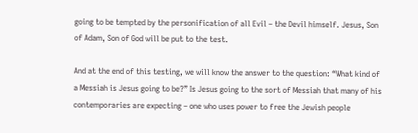going to be tempted by the personification of all Evil – the Devil himself. Jesus, Son of Adam, Son of God will be put to the test.

And at the end of this testing, we will know the answer to the question: “What kind of a Messiah is Jesus going to be?” Is Jesus going to the sort of Messiah that many of his contemporaries are expecting – one who uses power to free the Jewish people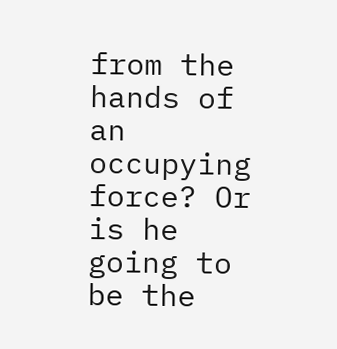from the hands of an occupying force? Or is he going to be the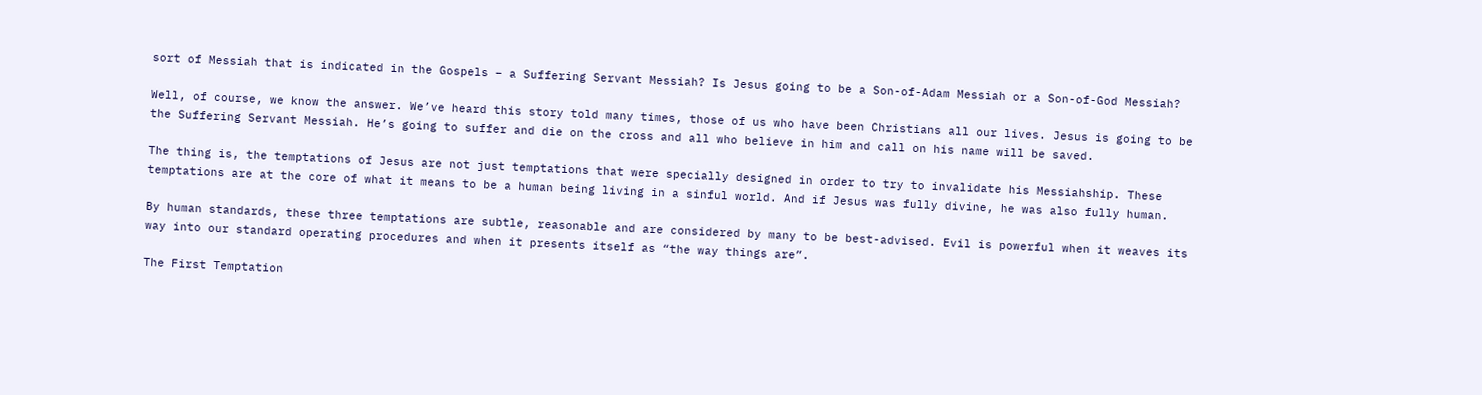sort of Messiah that is indicated in the Gospels – a Suffering Servant Messiah? Is Jesus going to be a Son-of-Adam Messiah or a Son-of-God Messiah?

Well, of course, we know the answer. We’ve heard this story told many times, those of us who have been Christians all our lives. Jesus is going to be the Suffering Servant Messiah. He’s going to suffer and die on the cross and all who believe in him and call on his name will be saved.

The thing is, the temptations of Jesus are not just temptations that were specially designed in order to try to invalidate his Messiahship. These temptations are at the core of what it means to be a human being living in a sinful world. And if Jesus was fully divine, he was also fully human.

By human standards, these three temptations are subtle, reasonable and are considered by many to be best-advised. Evil is powerful when it weaves its way into our standard operating procedures and when it presents itself as “the way things are”.

The First Temptation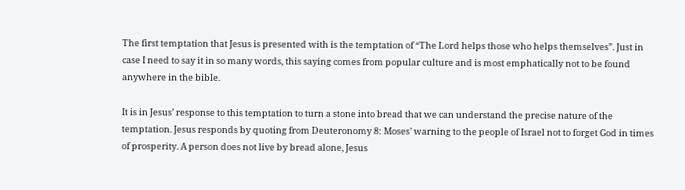The first temptation that Jesus is presented with is the temptation of “The Lord helps those who helps themselves”. Just in case I need to say it in so many words, this saying comes from popular culture and is most emphatically not to be found anywhere in the bible.

It is in Jesus’ response to this temptation to turn a stone into bread that we can understand the precise nature of the temptation. Jesus responds by quoting from Deuteronomy 8: Moses’ warning to the people of Israel not to forget God in times of prosperity. A person does not live by bread alone, Jesus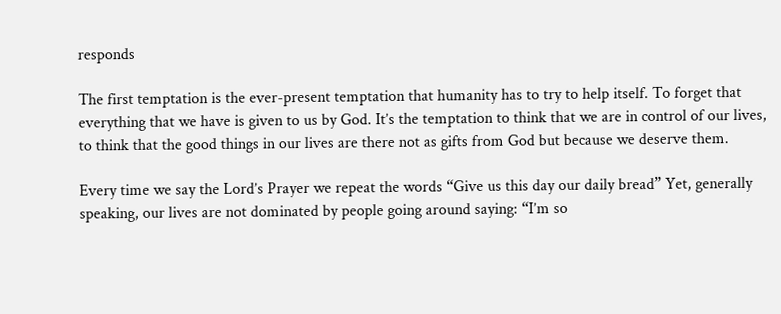responds

The first temptation is the ever-present temptation that humanity has to try to help itself. To forget that everything that we have is given to us by God. It’s the temptation to think that we are in control of our lives, to think that the good things in our lives are there not as gifts from God but because we deserve them.

Every time we say the Lord’s Prayer we repeat the words “Give us this day our daily bread” Yet, generally speaking, our lives are not dominated by people going around saying: “I’m so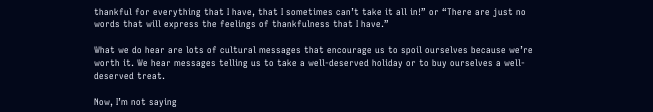thankful for everything that I have, that I sometimes can’t take it all in!” or “There are just no words that will express the feelings of thankfulness that I have.”

What we do hear are lots of cultural messages that encourage us to spoil ourselves because we’re worth it. We hear messages telling us to take a well-deserved holiday or to buy ourselves a well-deserved treat.

Now, I’m not saying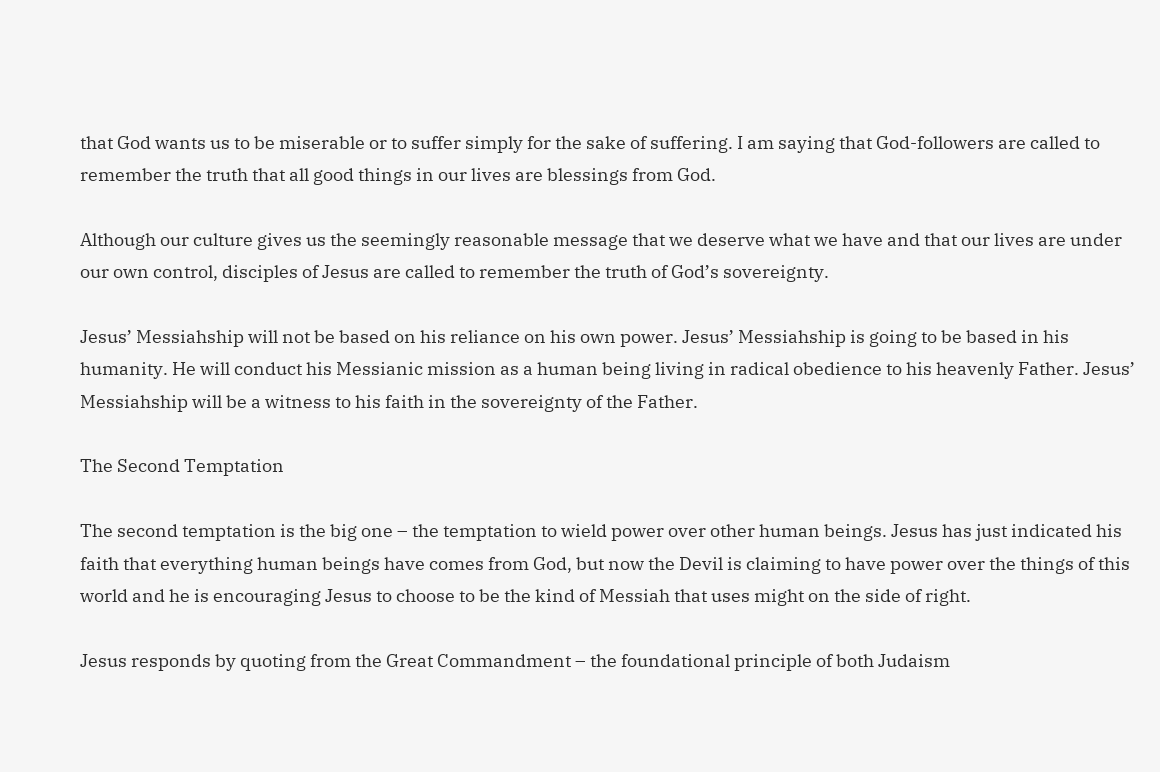that God wants us to be miserable or to suffer simply for the sake of suffering. I am saying that God-followers are called to remember the truth that all good things in our lives are blessings from God.

Although our culture gives us the seemingly reasonable message that we deserve what we have and that our lives are under our own control, disciples of Jesus are called to remember the truth of God’s sovereignty.

Jesus’ Messiahship will not be based on his reliance on his own power. Jesus’ Messiahship is going to be based in his humanity. He will conduct his Messianic mission as a human being living in radical obedience to his heavenly Father. Jesus’ Messiahship will be a witness to his faith in the sovereignty of the Father.

The Second Temptation

The second temptation is the big one – the temptation to wield power over other human beings. Jesus has just indicated his faith that everything human beings have comes from God, but now the Devil is claiming to have power over the things of this world and he is encouraging Jesus to choose to be the kind of Messiah that uses might on the side of right.

Jesus responds by quoting from the Great Commandment – the foundational principle of both Judaism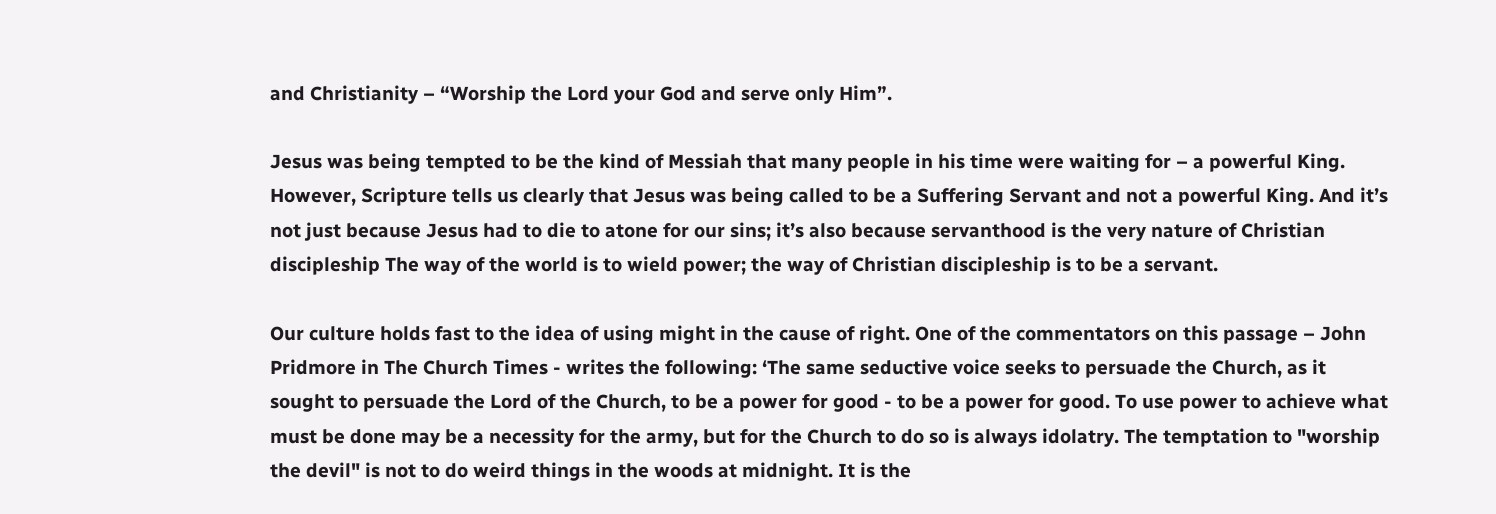and Christianity – “Worship the Lord your God and serve only Him”.

Jesus was being tempted to be the kind of Messiah that many people in his time were waiting for – a powerful King. However, Scripture tells us clearly that Jesus was being called to be a Suffering Servant and not a powerful King. And it’s not just because Jesus had to die to atone for our sins; it’s also because servanthood is the very nature of Christian discipleship The way of the world is to wield power; the way of Christian discipleship is to be a servant.

Our culture holds fast to the idea of using might in the cause of right. One of the commentators on this passage – John Pridmore in The Church Times - writes the following: ‘The same seductive voice seeks to persuade the Church, as it sought to persuade the Lord of the Church, to be a power for good - to be a power for good. To use power to achieve what must be done may be a necessity for the army, but for the Church to do so is always idolatry. The temptation to "worship the devil" is not to do weird things in the woods at midnight. It is the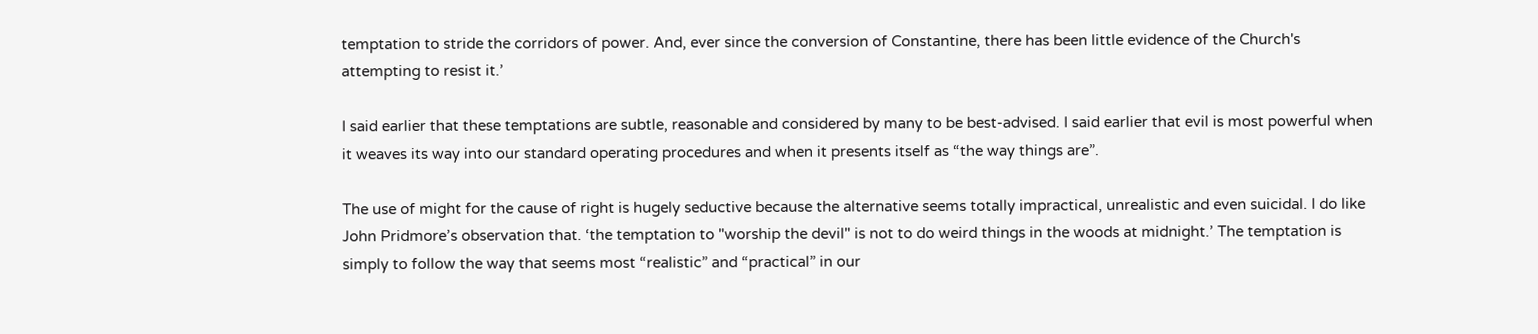temptation to stride the corridors of power. And, ever since the conversion of Constantine, there has been little evidence of the Church's attempting to resist it.’

I said earlier that these temptations are subtle, reasonable and considered by many to be best-advised. I said earlier that evil is most powerful when it weaves its way into our standard operating procedures and when it presents itself as “the way things are”.

The use of might for the cause of right is hugely seductive because the alternative seems totally impractical, unrealistic and even suicidal. I do like John Pridmore’s observation that. ‘the temptation to "worship the devil" is not to do weird things in the woods at midnight.’ The temptation is simply to follow the way that seems most “realistic” and “practical” in our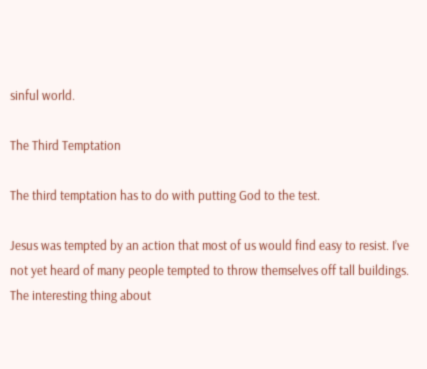sinful world.

The Third Temptation

The third temptation has to do with putting God to the test.

Jesus was tempted by an action that most of us would find easy to resist. I’ve not yet heard of many people tempted to throw themselves off tall buildings. The interesting thing about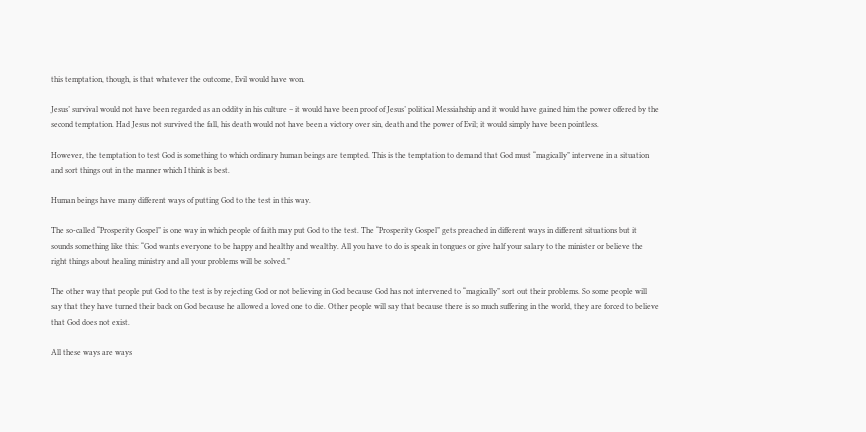this temptation, though, is that whatever the outcome, Evil would have won.

Jesus’ survival would not have been regarded as an oddity in his culture – it would have been proof of Jesus’ political Messiahship and it would have gained him the power offered by the second temptation. Had Jesus not survived the fall, his death would not have been a victory over sin, death and the power of Evil; it would simply have been pointless.

However, the temptation to test God is something to which ordinary human beings are tempted. This is the temptation to demand that God must “magically” intervene in a situation and sort things out in the manner which I think is best.

Human beings have many different ways of putting God to the test in this way.

The so-called “Prosperity Gospel” is one way in which people of faith may put God to the test. The “Prosperity Gospel” gets preached in different ways in different situations but it sounds something like this: “God wants everyone to be happy and healthy and wealthy. All you have to do is speak in tongues or give half your salary to the minister or believe the right things about healing ministry and all your problems will be solved.”

The other way that people put God to the test is by rejecting God or not believing in God because God has not intervened to “magically” sort out their problems. So some people will say that they have turned their back on God because he allowed a loved one to die. Other people will say that because there is so much suffering in the world, they are forced to believe that God does not exist.

All these ways are ways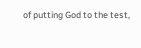of putting God to the test,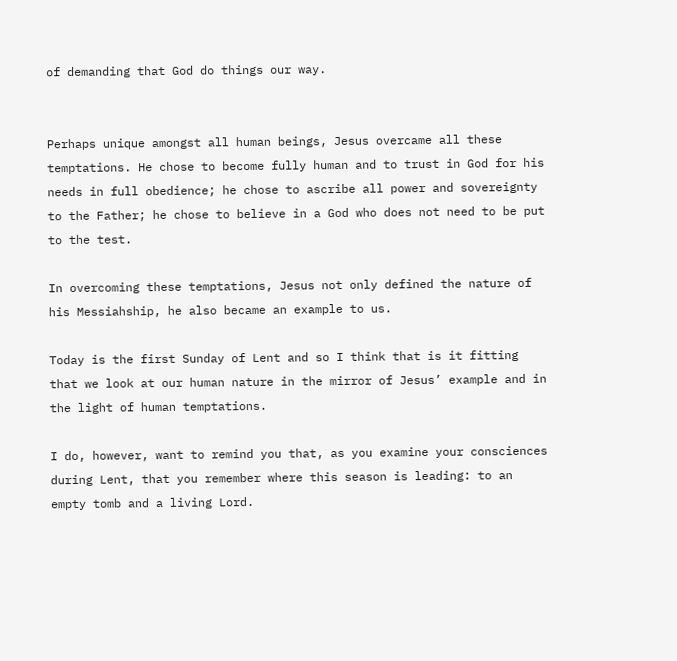of demanding that God do things our way.


Perhaps unique amongst all human beings, Jesus overcame all these temptations. He chose to become fully human and to trust in God for his needs in full obedience; he chose to ascribe all power and sovereignty to the Father; he chose to believe in a God who does not need to be put to the test.

In overcoming these temptations, Jesus not only defined the nature of his Messiahship, he also became an example to us.

Today is the first Sunday of Lent and so I think that is it fitting that we look at our human nature in the mirror of Jesus’ example and in the light of human temptations.

I do, however, want to remind you that, as you examine your consciences during Lent, that you remember where this season is leading: to an empty tomb and a living Lord.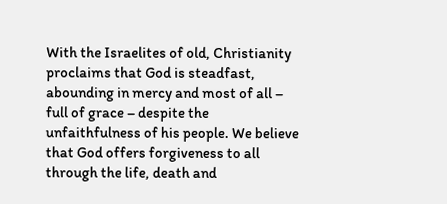With the Israelites of old, Christianity proclaims that God is steadfast, abounding in mercy and most of all – full of grace – despite the unfaithfulness of his people. We believe that God offers forgiveness to all through the life, death and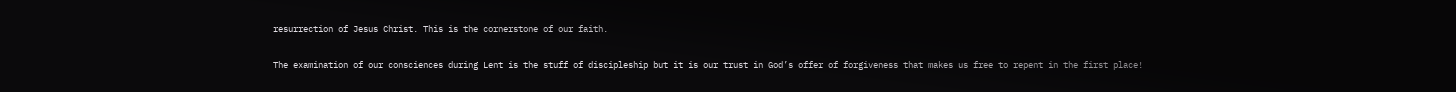resurrection of Jesus Christ. This is the cornerstone of our faith.

The examination of our consciences during Lent is the stuff of discipleship but it is our trust in God’s offer of forgiveness that makes us free to repent in the first place!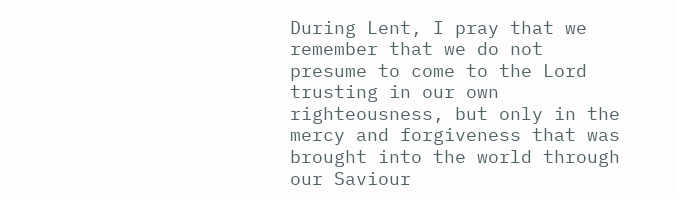During Lent, I pray that we remember that we do not presume to come to the Lord trusting in our own righteousness, but only in the mercy and forgiveness that was brought into the world through our Saviour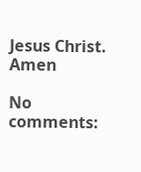Jesus Christ. Amen

No comments: